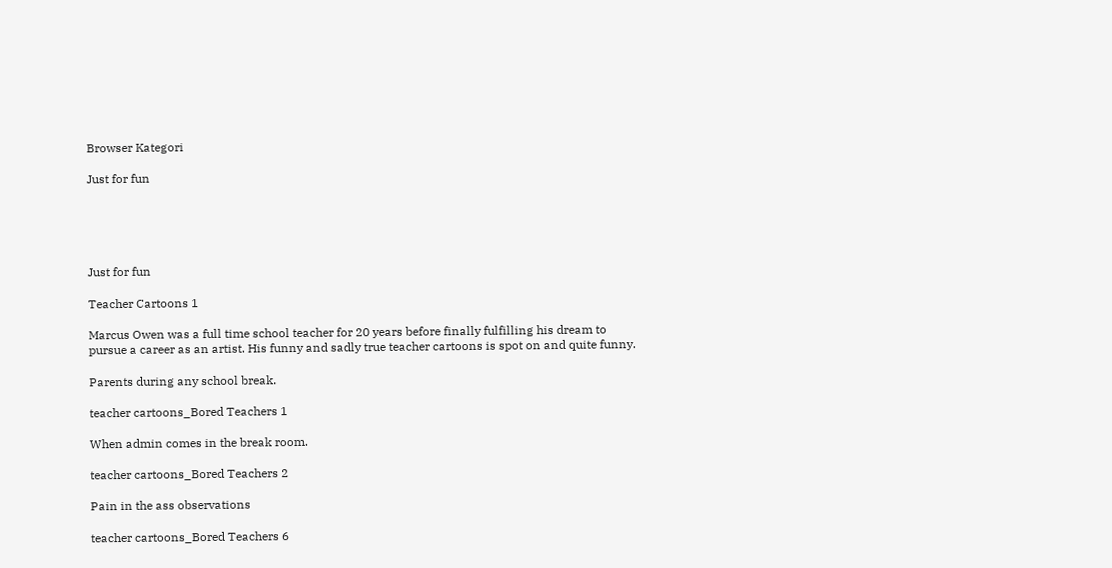Browser Kategori

Just for fun





Just for fun

Teacher Cartoons 1

Marcus Owen was a full time school teacher for 20 years before finally fulfilling his dream to pursue a career as an artist. His funny and sadly true teacher cartoons is spot on and quite funny.

Parents during any school break.

teacher cartoons_Bored Teachers 1

When admin comes in the break room.

teacher cartoons_Bored Teachers 2

Pain in the ass observations

teacher cartoons_Bored Teachers 6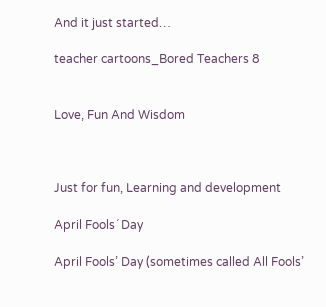And it just started…

teacher cartoons_Bored Teachers 8


Love, Fun And Wisdom



Just for fun, Learning and development

April Fools´ Day

April Fools’ Day (sometimes called All Fools’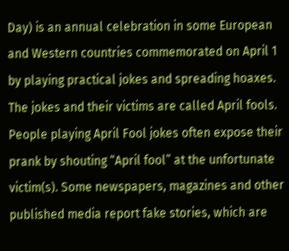Day) is an annual celebration in some European and Western countries commemorated on April 1 by playing practical jokes and spreading hoaxes. The jokes and their victims are called April fools. People playing April Fool jokes often expose their prank by shouting “April fool” at the unfortunate victim(s). Some newspapers, magazines and other published media report fake stories, which are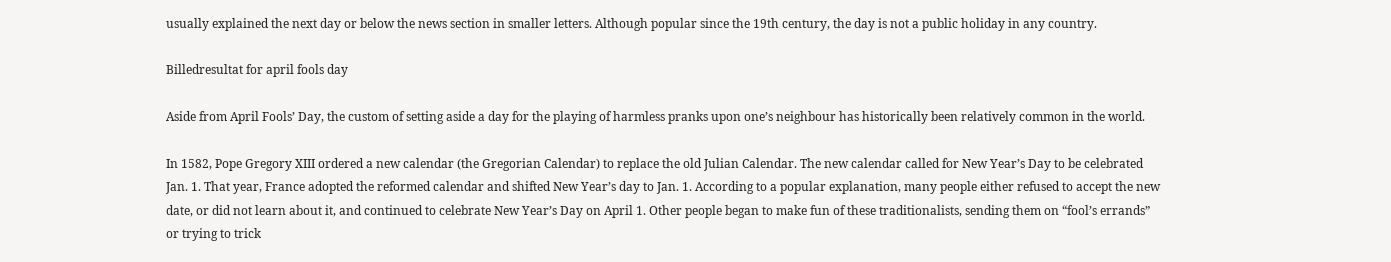usually explained the next day or below the news section in smaller letters. Although popular since the 19th century, the day is not a public holiday in any country.

Billedresultat for april fools day

Aside from April Fools’ Day, the custom of setting aside a day for the playing of harmless pranks upon one’s neighbour has historically been relatively common in the world.

In 1582, Pope Gregory XIII ordered a new calendar (the Gregorian Calendar) to replace the old Julian Calendar. The new calendar called for New Year’s Day to be celebrated Jan. 1. That year, France adopted the reformed calendar and shifted New Year’s day to Jan. 1. According to a popular explanation, many people either refused to accept the new date, or did not learn about it, and continued to celebrate New Year’s Day on April 1. Other people began to make fun of these traditionalists, sending them on “fool’s errands” or trying to trick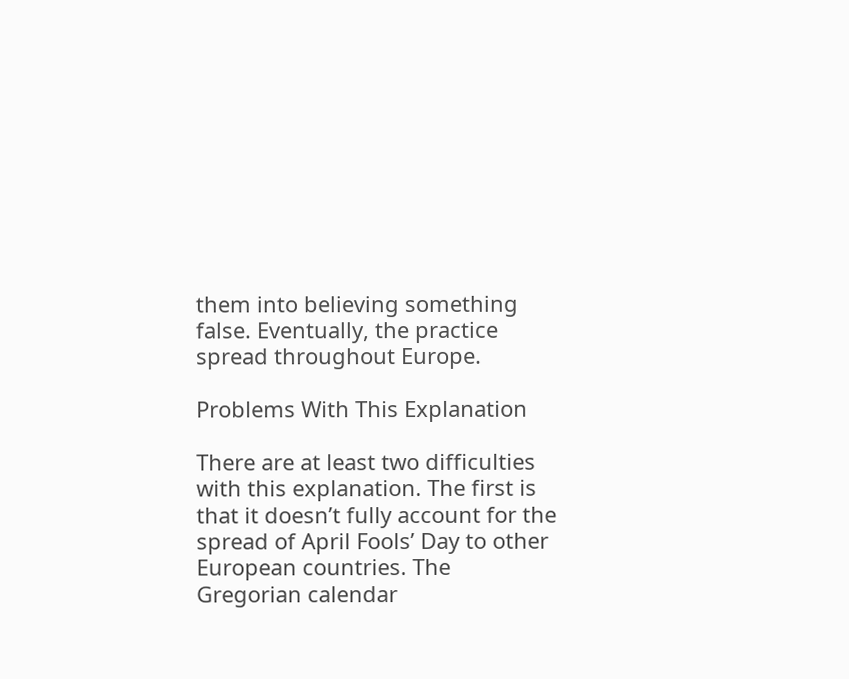them into believing something false. Eventually, the practice spread throughout Europe.

Problems With This Explanation

There are at least two difficulties with this explanation. The first is that it doesn’t fully account for the spread of April Fools’ Day to other European countries. The Gregorian calendar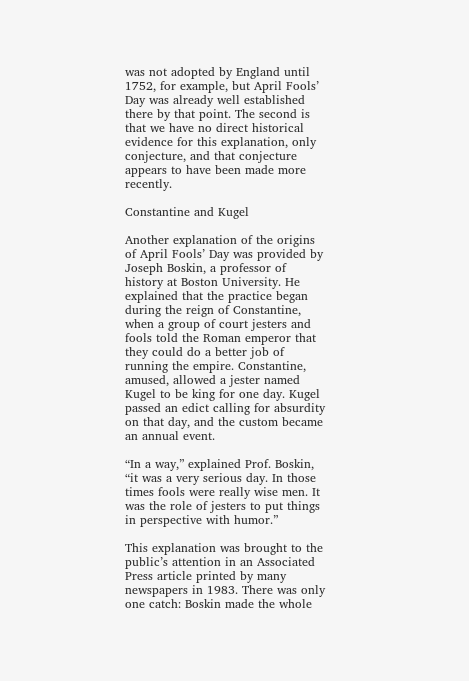was not adopted by England until 1752, for example, but April Fools’ Day was already well established there by that point. The second is that we have no direct historical evidence for this explanation, only conjecture, and that conjecture appears to have been made more recently.

Constantine and Kugel

Another explanation of the origins of April Fools’ Day was provided by Joseph Boskin, a professor of history at Boston University. He explained that the practice began during the reign of Constantine, when a group of court jesters and fools told the Roman emperor that they could do a better job of running the empire. Constantine, amused, allowed a jester named Kugel to be king for one day. Kugel passed an edict calling for absurdity on that day, and the custom became an annual event.

“In a way,” explained Prof. Boskin, “it was a very serious day. In those times fools were really wise men. It was the role of jesters to put things in perspective with humor.”

This explanation was brought to the public’s attention in an Associated Press article printed by many newspapers in 1983. There was only one catch: Boskin made the whole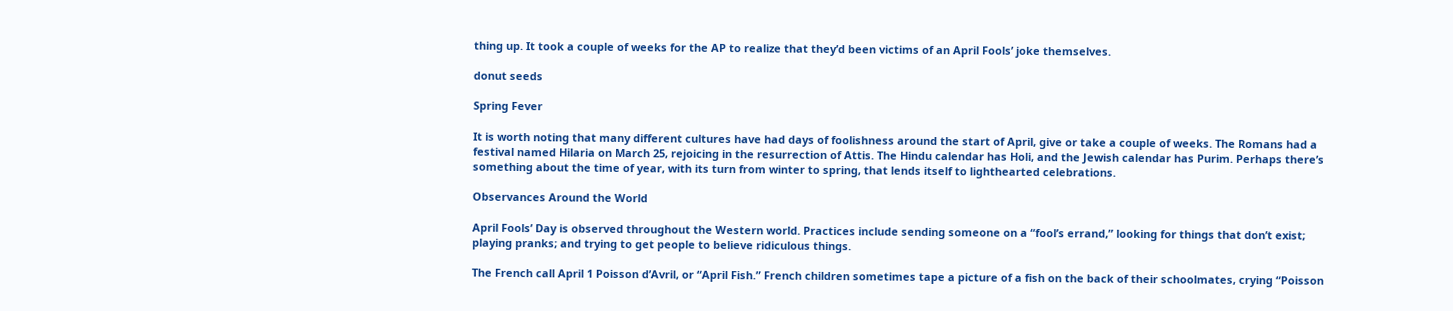thing up. It took a couple of weeks for the AP to realize that they’d been victims of an April Fools’ joke themselves.

donut seeds

Spring Fever

It is worth noting that many different cultures have had days of foolishness around the start of April, give or take a couple of weeks. The Romans had a festival named Hilaria on March 25, rejoicing in the resurrection of Attis. The Hindu calendar has Holi, and the Jewish calendar has Purim. Perhaps there’s something about the time of year, with its turn from winter to spring, that lends itself to lighthearted celebrations.

Observances Around the World

April Fools’ Day is observed throughout the Western world. Practices include sending someone on a “fool’s errand,” looking for things that don’t exist; playing pranks; and trying to get people to believe ridiculous things.

The French call April 1 Poisson d’Avril, or “April Fish.” French children sometimes tape a picture of a fish on the back of their schoolmates, crying “Poisson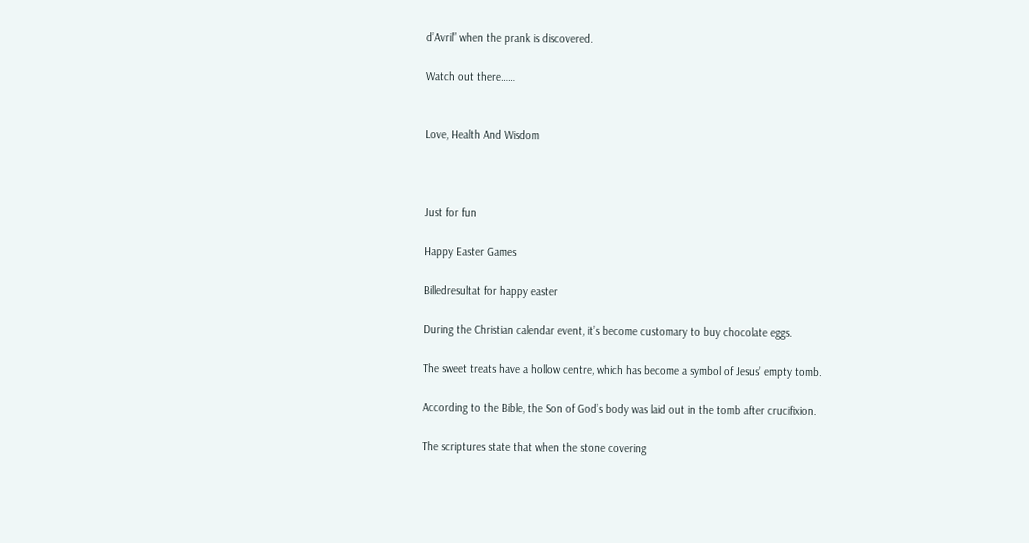d’Avril” when the prank is discovered.

Watch out there……


Love, Health And Wisdom



Just for fun

Happy Easter Games

Billedresultat for happy easter

During the Christian calendar event, it’s become customary to buy chocolate eggs.

The sweet treats have a hollow centre, which has become a symbol of Jesus’ empty tomb.

According to the Bible, the Son of God’s body was laid out in the tomb after crucifixion.

The scriptures state that when the stone covering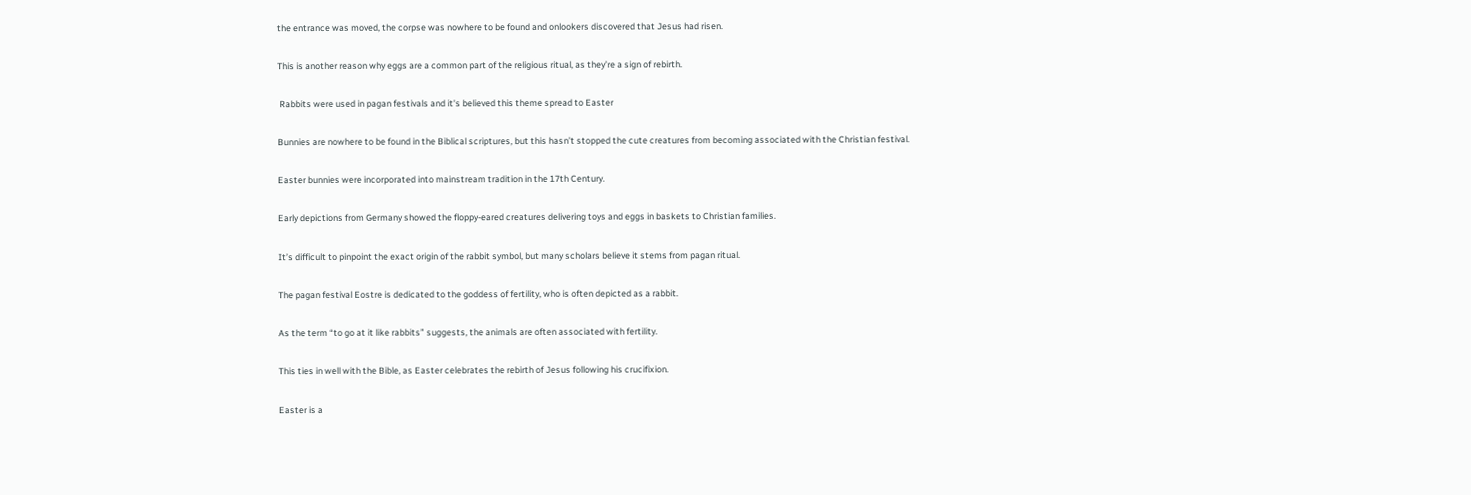the entrance was moved, the corpse was nowhere to be found and onlookers discovered that Jesus had risen.

This is another reason why eggs are a common part of the religious ritual, as they’re a sign of rebirth.

 Rabbits were used in pagan festivals and it's believed this theme spread to Easter

Bunnies are nowhere to be found in the Biblical scriptures, but this hasn’t stopped the cute creatures from becoming associated with the Christian festival.

Easter bunnies were incorporated into mainstream tradition in the 17th Century.

Early depictions from Germany showed the floppy-eared creatures delivering toys and eggs in baskets to Christian families.

It’s difficult to pinpoint the exact origin of the rabbit symbol, but many scholars believe it stems from pagan ritual.

The pagan festival Eostre is dedicated to the goddess of fertility, who is often depicted as a rabbit.

As the term “to go at it like rabbits” suggests, the animals are often associated with fertility.

This ties in well with the Bible, as Easter celebrates the rebirth of Jesus following his crucifixion.

Easter is a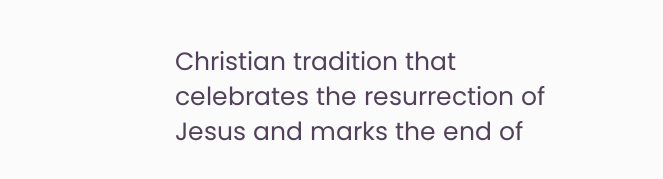Christian tradition that celebrates the resurrection of Jesus and marks the end of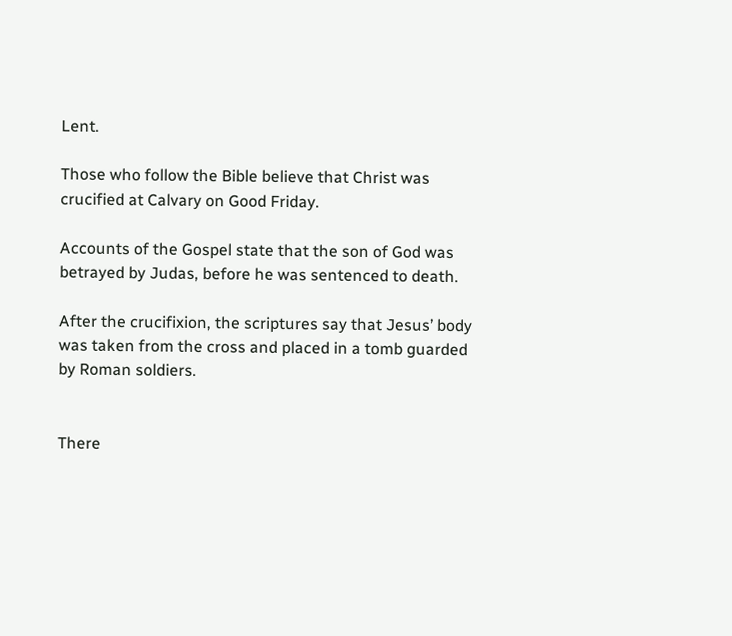Lent.

Those who follow the Bible believe that Christ was crucified at Calvary on Good Friday.

Accounts of the Gospel state that the son of God was betrayed by Judas, before he was sentenced to death.

After the crucifixion, the scriptures say that Jesus’ body was taken from the cross and placed in a tomb guarded by Roman soldiers.


There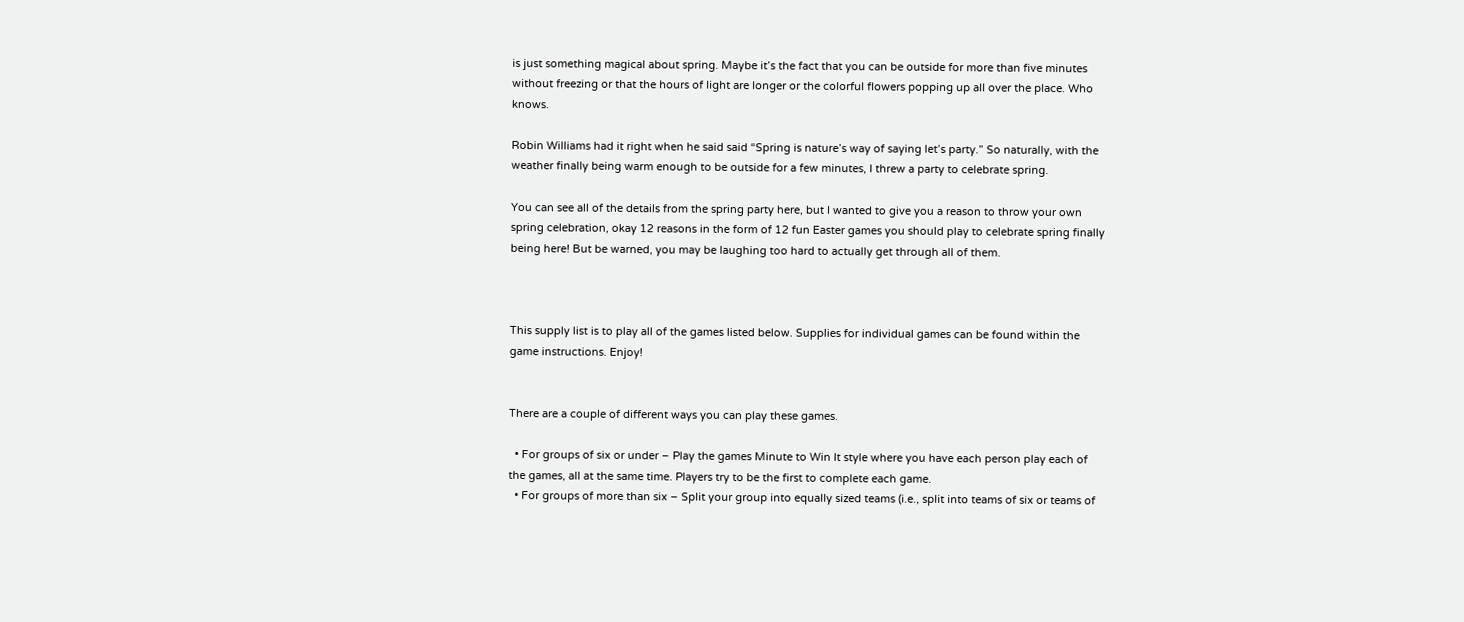is just something magical about spring. Maybe it’s the fact that you can be outside for more than five minutes without freezing or that the hours of light are longer or the colorful flowers popping up all over the place. Who knows.

Robin Williams had it right when he said said “Spring is nature’s way of saying let’s party.” So naturally, with the weather finally being warm enough to be outside for a few minutes, I threw a party to celebrate spring.

You can see all of the details from the spring party here, but I wanted to give you a reason to throw your own spring celebration, okay 12 reasons in the form of 12 fun Easter games you should play to celebrate spring finally being here! But be warned, you may be laughing too hard to actually get through all of them.



This supply list is to play all of the games listed below. Supplies for individual games can be found within the game instructions. Enjoy!


There are a couple of different ways you can play these games.

  • For groups of six or under – Play the games Minute to Win It style where you have each person play each of the games, all at the same time. Players try to be the first to complete each game.
  • For groups of more than six – Split your group into equally sized teams (i.e., split into teams of six or teams of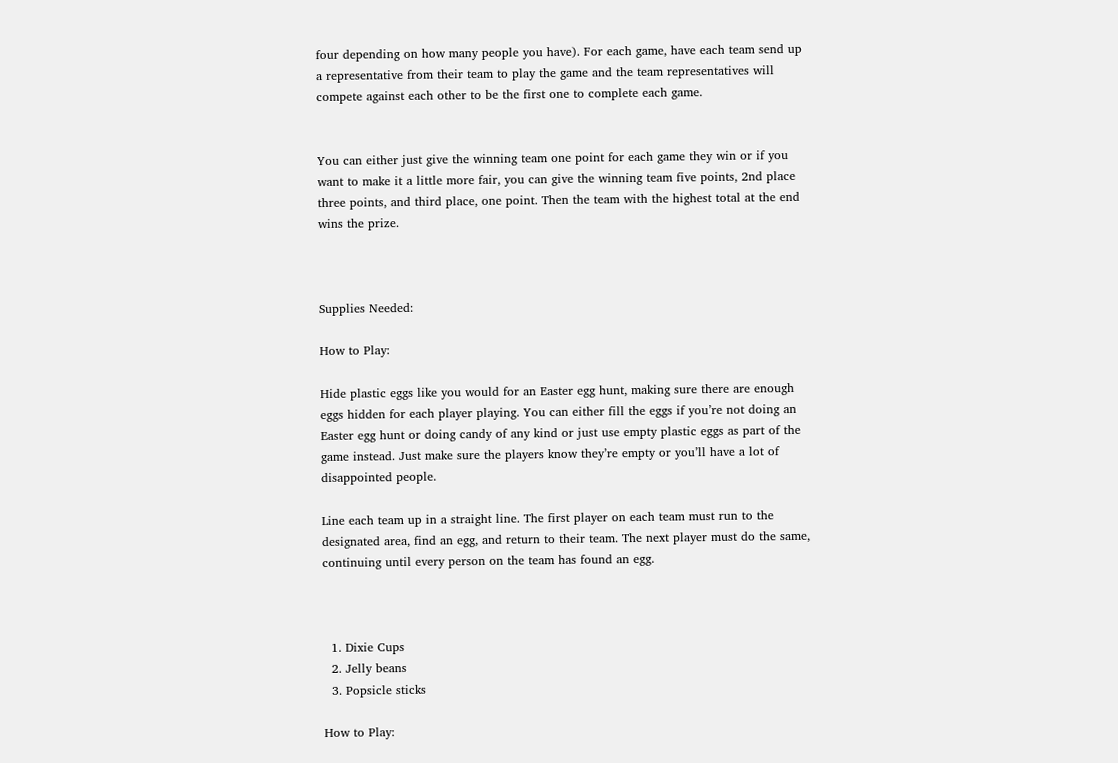four depending on how many people you have). For each game, have each team send up a representative from their team to play the game and the team representatives will compete against each other to be the first one to complete each game.


You can either just give the winning team one point for each game they win or if you want to make it a little more fair, you can give the winning team five points, 2nd place three points, and third place, one point. Then the team with the highest total at the end wins the prize.



Supplies Needed:

How to Play:

Hide plastic eggs like you would for an Easter egg hunt, making sure there are enough eggs hidden for each player playing. You can either fill the eggs if you’re not doing an Easter egg hunt or doing candy of any kind or just use empty plastic eggs as part of the game instead. Just make sure the players know they’re empty or you’ll have a lot of disappointed people.

Line each team up in a straight line. The first player on each team must run to the designated area, find an egg, and return to their team. The next player must do the same, continuing until every person on the team has found an egg.



  1. Dixie Cups
  2. Jelly beans
  3. Popsicle sticks

How to Play: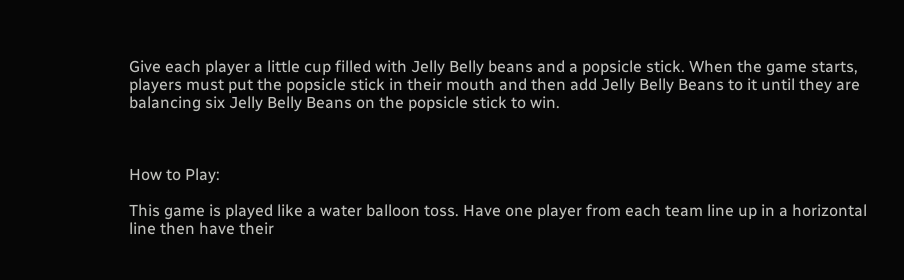Give each player a little cup filled with Jelly Belly beans and a popsicle stick. When the game starts, players must put the popsicle stick in their mouth and then add Jelly Belly Beans to it until they are balancing six Jelly Belly Beans on the popsicle stick to win.



How to Play:

This game is played like a water balloon toss. Have one player from each team line up in a horizontal line then have their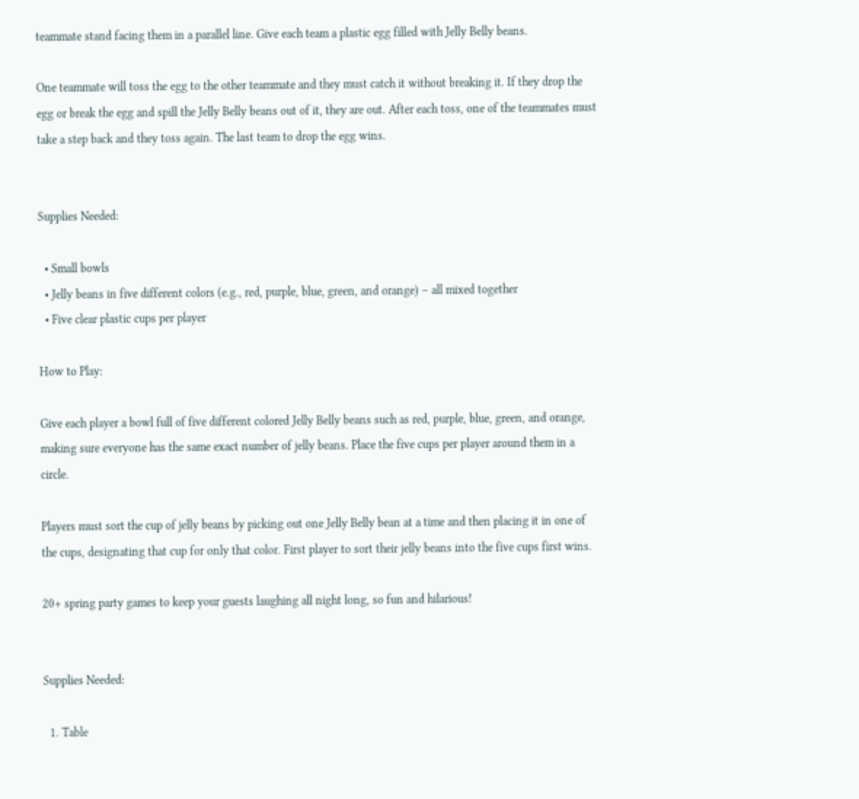teammate stand facing them in a parallel line. Give each team a plastic egg filled with Jelly Belly beans.

One teammate will toss the egg to the other teammate and they must catch it without breaking it. If they drop the egg or break the egg and spill the Jelly Belly beans out of it, they are out. After each toss, one of the teammates must take a step back and they toss again. The last team to drop the egg wins.


Supplies Needed:

  • Small bowls
  • Jelly beans in five different colors (e.g., red, purple, blue, green, and orange) – all mixed together
  • Five clear plastic cups per player

How to Play:

Give each player a bowl full of five different colored Jelly Belly beans such as red, purple, blue, green, and orange, making sure everyone has the same exact number of jelly beans. Place the five cups per player around them in a circle.

Players must sort the cup of jelly beans by picking out one Jelly Belly bean at a time and then placing it in one of the cups, designating that cup for only that color. First player to sort their jelly beans into the five cups first wins.

20+ spring party games to keep your guests laughing all night long, so fun and hilarious!


Supplies Needed:

  1. Table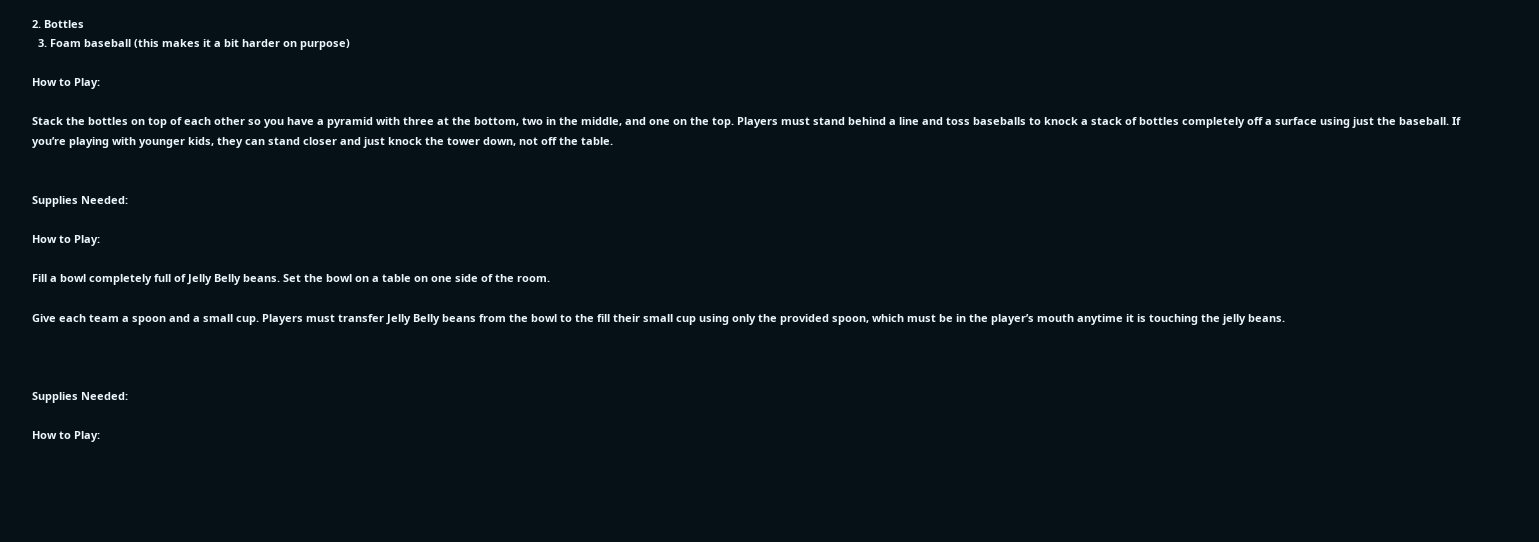2. Bottles
  3. Foam baseball (this makes it a bit harder on purpose)

How to Play:

Stack the bottles on top of each other so you have a pyramid with three at the bottom, two in the middle, and one on the top. Players must stand behind a line and toss baseballs to knock a stack of bottles completely off a surface using just the baseball. If you’re playing with younger kids, they can stand closer and just knock the tower down, not off the table.


Supplies Needed:

How to Play:

Fill a bowl completely full of Jelly Belly beans. Set the bowl on a table on one side of the room.

Give each team a spoon and a small cup. Players must transfer Jelly Belly beans from the bowl to the fill their small cup using only the provided spoon, which must be in the player’s mouth anytime it is touching the jelly beans.



Supplies Needed:

How to Play: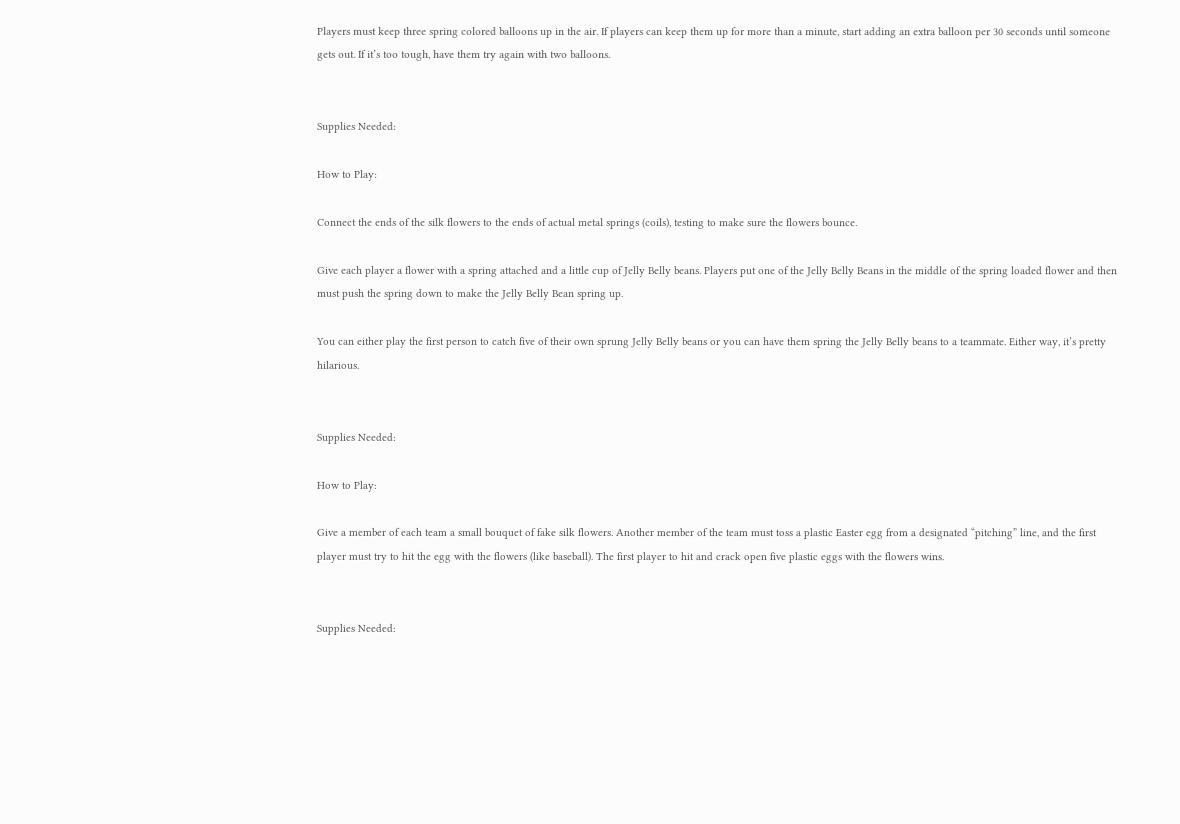Players must keep three spring colored balloons up in the air. If players can keep them up for more than a minute, start adding an extra balloon per 30 seconds until someone gets out. If it’s too tough, have them try again with two balloons.


Supplies Needed:

How to Play:

Connect the ends of the silk flowers to the ends of actual metal springs (coils), testing to make sure the flowers bounce.

Give each player a flower with a spring attached and a little cup of Jelly Belly beans. Players put one of the Jelly Belly Beans in the middle of the spring loaded flower and then must push the spring down to make the Jelly Belly Bean spring up.

You can either play the first person to catch five of their own sprung Jelly Belly beans or you can have them spring the Jelly Belly beans to a teammate. Either way, it’s pretty hilarious.


Supplies Needed:

How to Play:

Give a member of each team a small bouquet of fake silk flowers. Another member of the team must toss a plastic Easter egg from a designated “pitching” line, and the first player must try to hit the egg with the flowers (like baseball). The first player to hit and crack open five plastic eggs with the flowers wins.


Supplies Needed: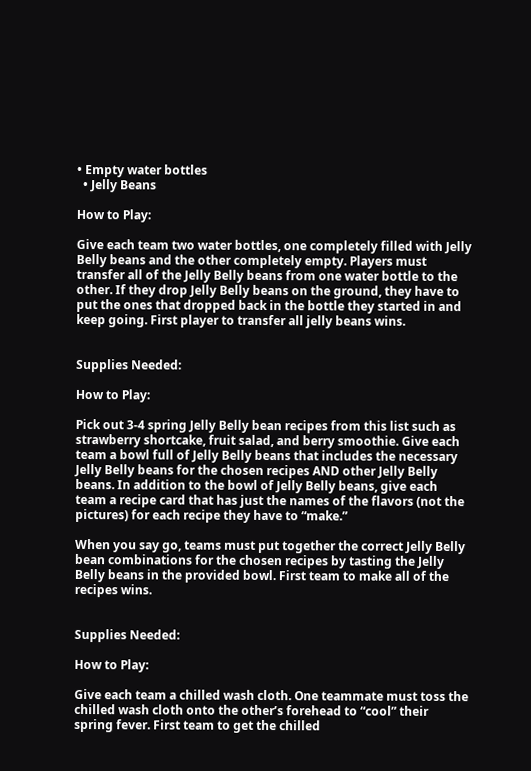• Empty water bottles
  • Jelly Beans

How to Play:

Give each team two water bottles, one completely filled with Jelly Belly beans and the other completely empty. Players must transfer all of the Jelly Belly beans from one water bottle to the other. If they drop Jelly Belly beans on the ground, they have to put the ones that dropped back in the bottle they started in and keep going. First player to transfer all jelly beans wins.


Supplies Needed:

How to Play:

Pick out 3-4 spring Jelly Belly bean recipes from this list such as strawberry shortcake, fruit salad, and berry smoothie. Give each team a bowl full of Jelly Belly beans that includes the necessary Jelly Belly beans for the chosen recipes AND other Jelly Belly beans. In addition to the bowl of Jelly Belly beans, give each team a recipe card that has just the names of the flavors (not the pictures) for each recipe they have to “make.”

When you say go, teams must put together the correct Jelly Belly bean combinations for the chosen recipes by tasting the Jelly Belly beans in the provided bowl. First team to make all of the recipes wins.


Supplies Needed:

How to Play:

Give each team a chilled wash cloth. One teammate must toss the chilled wash cloth onto the other’s forehead to “cool” their spring fever. First team to get the chilled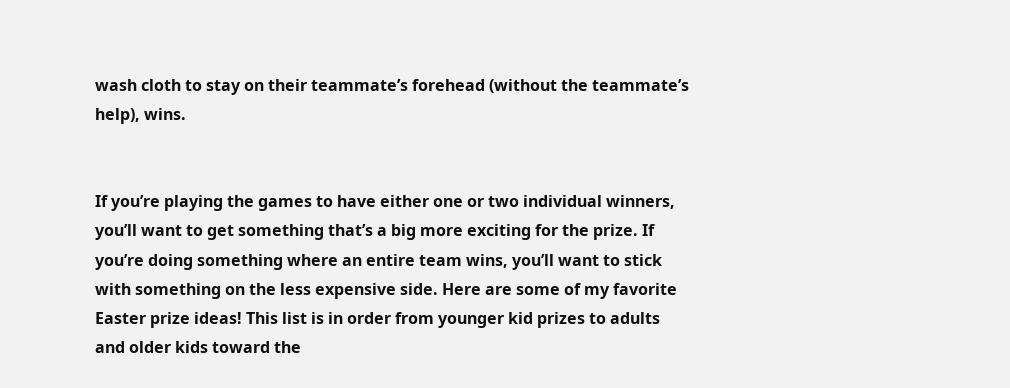wash cloth to stay on their teammate’s forehead (without the teammate’s help), wins.


If you’re playing the games to have either one or two individual winners, you’ll want to get something that’s a big more exciting for the prize. If you’re doing something where an entire team wins, you’ll want to stick with something on the less expensive side. Here are some of my favorite Easter prize ideas! This list is in order from younger kid prizes to adults and older kids toward the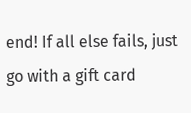end! If all else fails, just go with a gift card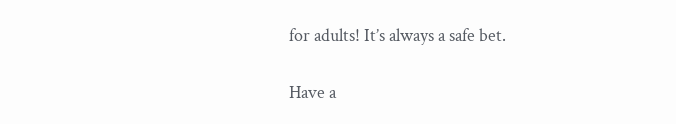for adults! It’s always a safe bet.

Have a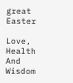great Easter

Love, Health And Wisdom